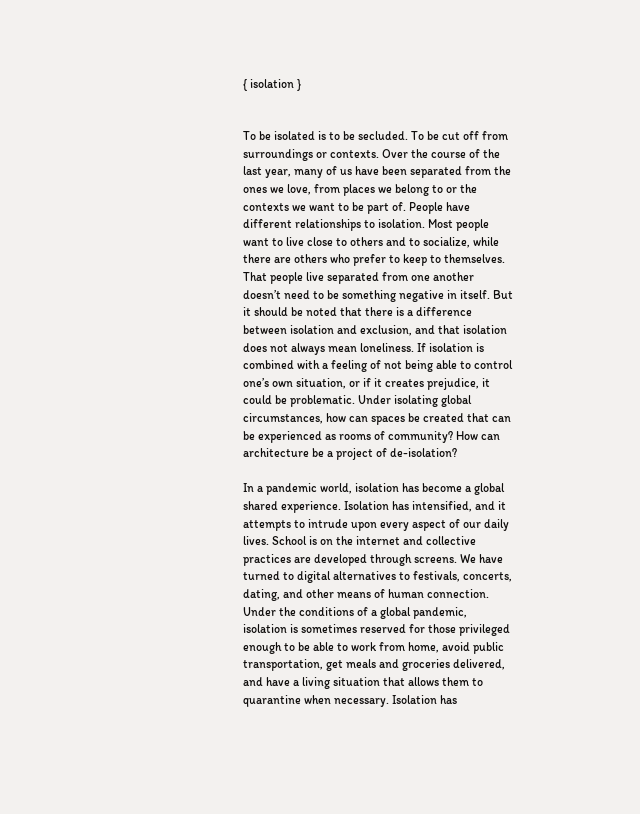{ isolation }


To be isolated is to be secluded. To be cut off from surroundings or contexts. Over the course of the last year, many of us have been separated from the ones we love, from places we belong to or the contexts we want to be part of. People have different relationships to isolation. Most people want to live close to others and to socialize, while there are others who prefer to keep to themselves. That people live separated from one another doesn’t need to be something negative in itself. But it should be noted that there is a difference between isolation and exclusion, and that isolation does not always mean loneliness. If isolation is combined with a feeling of not being able to control one’s own situation, or if it creates prejudice, it could be problematic. Under isolating global circumstances, how can spaces be created that can be experienced as rooms of community? How can architecture be a project of de-isolation?

In a pandemic world, isolation has become a global shared experience. Isolation has intensified, and it attempts to intrude upon every aspect of our daily lives. School is on the internet and collective practices are developed through screens. We have turned to digital alternatives to festivals, concerts, dating, and other means of human connection. Under the conditions of a global pandemic, isolation is sometimes reserved for those privileged enough to be able to work from home, avoid public transportation, get meals and groceries delivered, and have a living situation that allows them to quarantine when necessary. Isolation has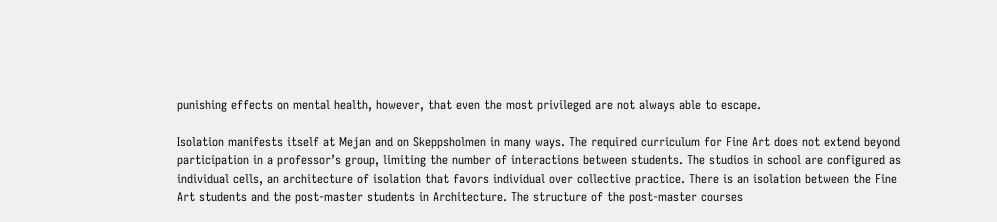punishing effects on mental health, however, that even the most privileged are not always able to escape.

Isolation manifests itself at Mejan and on Skeppsholmen in many ways. The required curriculum for Fine Art does not extend beyond participation in a professor’s group, limiting the number of interactions between students. The studios in school are configured as individual cells, an architecture of isolation that favors individual over collective practice. There is an isolation between the Fine Art students and the post-master students in Architecture. The structure of the post-master courses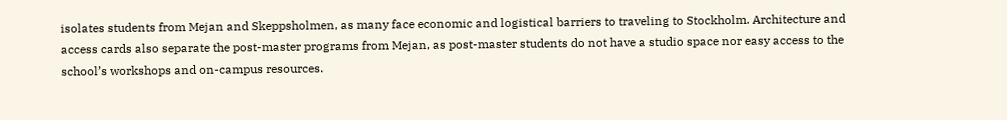isolates students from Mejan and Skeppsholmen, as many face economic and logistical barriers to traveling to Stockholm. Architecture and access cards also separate the post-master programs from Mejan, as post-master students do not have a studio space nor easy access to the school’s workshops and on-campus resources.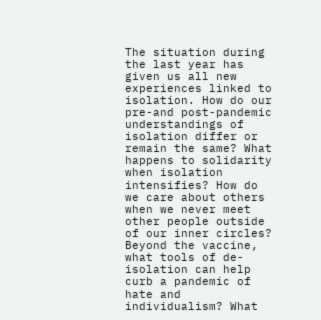The situation during the last year has given us all new experiences linked to isolation. How do our pre-and post-pandemic understandings of isolation differ or remain the same? What happens to solidarity when isolation intensifies? How do we care about others when we never meet other people outside of our inner circles? Beyond the vaccine, what tools of de-isolation can help curb a pandemic of hate and individualism? What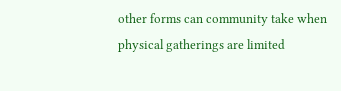other forms can community take when physical gatherings are limited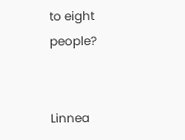to eight people?


Linnea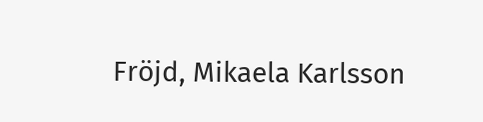Fröjd, Mikaela Karlsson